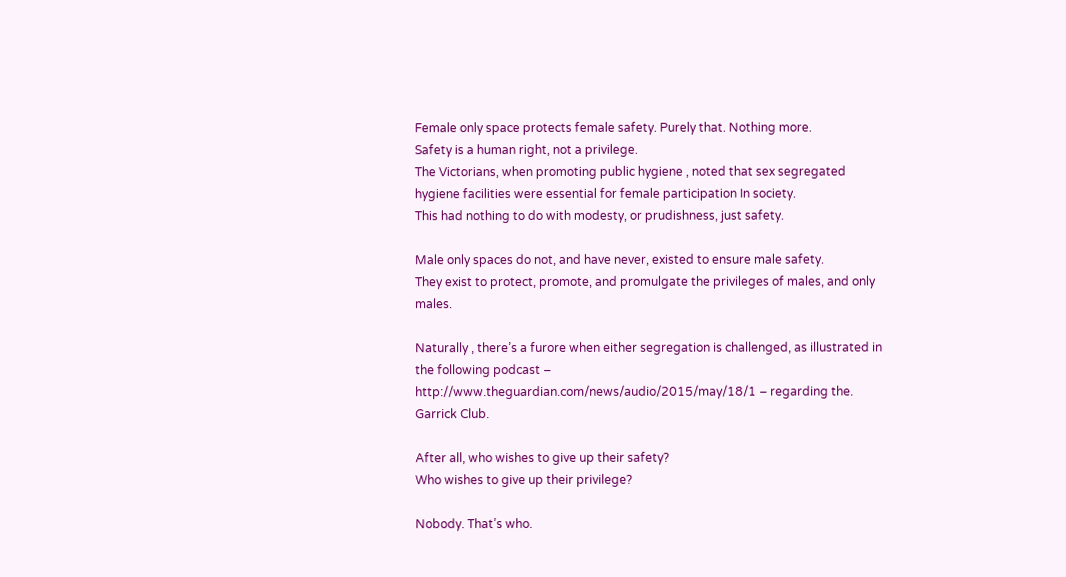Female only space protects female safety. Purely that. Nothing more.
Safety is a human right, not a privilege.
The Victorians, when promoting public hygiene , noted that sex segregated hygiene facilities were essential for female participation In society.
This had nothing to do with modesty, or prudishness, just safety.

Male only spaces do not, and have never, existed to ensure male safety.
They exist to protect, promote, and promulgate the privileges of males, and only males.

Naturally , there’s a furore when either segregation is challenged, as illustrated in the following podcast – http://www.theguardian.com/news/audio/2015/may/18/1 – regarding the. Garrick Club.

After all, who wishes to give up their safety?
Who wishes to give up their privilege?

Nobody. That’s who.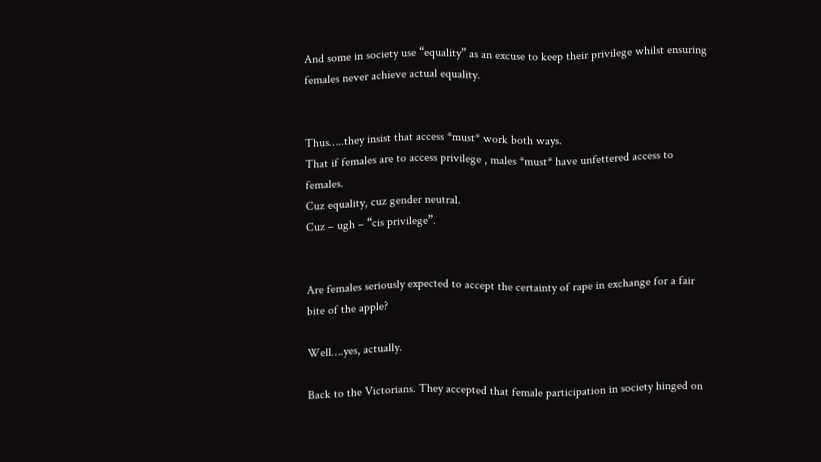And some in society use “equality” as an excuse to keep their privilege whilst ensuring females never achieve actual equality.


Thus…..they insist that access *must* work both ways.
That if females are to access privilege , males *must* have unfettered access to females.
Cuz equality, cuz gender neutral.
Cuz – ugh – “cis privilege”.


Are females seriously expected to accept the certainty of rape in exchange for a fair bite of the apple?

Well….yes, actually.

Back to the Victorians. They accepted that female participation in society hinged on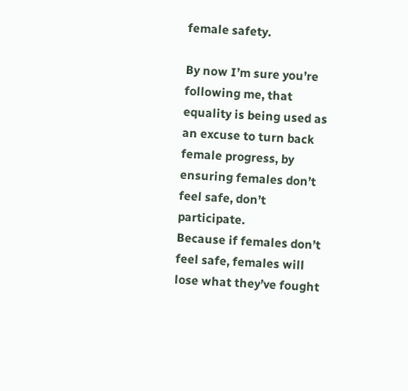female safety.

By now I’m sure you’re following me, that equality is being used as an excuse to turn back female progress, by ensuring females don’t feel safe, don’t participate.
Because if females don’t feel safe, females will lose what they’ve fought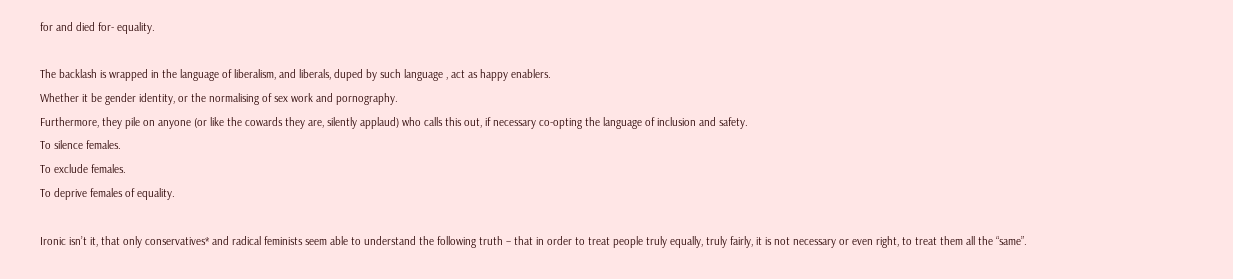for and died for- equality.

The backlash is wrapped in the language of liberalism, and liberals, duped by such language , act as happy enablers.
Whether it be gender identity, or the normalising of sex work and pornography.
Furthermore, they pile on anyone (or like the cowards they are, silently applaud) who calls this out, if necessary co-opting the language of inclusion and safety.
To silence females.
To exclude females.
To deprive females of equality.

Ironic isn’t it, that only conservatives* and radical feminists seem able to understand the following truth – that in order to treat people truly equally, truly fairly, it is not necessary or even right, to treat them all the “same”.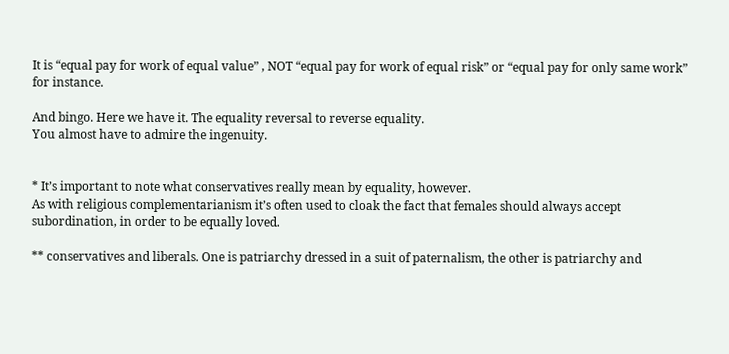It is “equal pay for work of equal value” , NOT “equal pay for work of equal risk” or “equal pay for only same work” for instance.

And bingo. Here we have it. The equality reversal to reverse equality.
You almost have to admire the ingenuity.


* It’s important to note what conservatives really mean by equality, however.
As with religious complementarianism it’s often used to cloak the fact that females should always accept subordination, in order to be equally loved.

** conservatives and liberals. One is patriarchy dressed in a suit of paternalism, the other is patriarchy and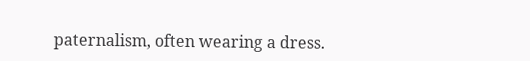paternalism, often wearing a dress.